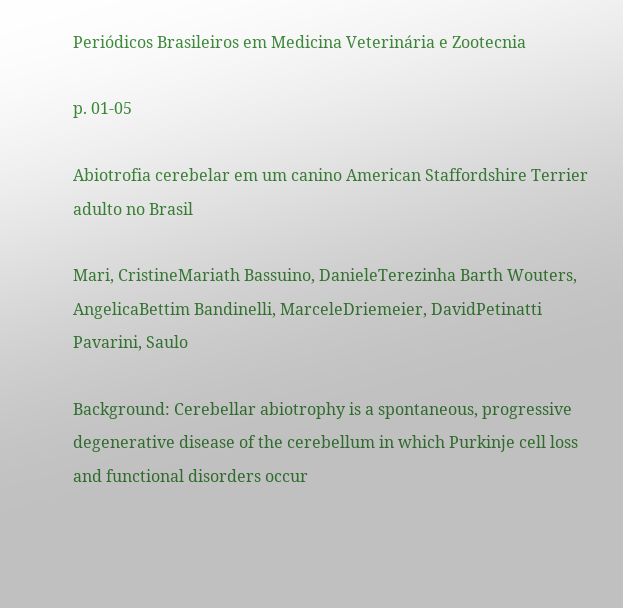Periódicos Brasileiros em Medicina Veterinária e Zootecnia

p. 01-05

Abiotrofia cerebelar em um canino American Staffordshire Terrier adulto no Brasil

Mari, CristineMariath Bassuino, DanieleTerezinha Barth Wouters, AngelicaBettim Bandinelli, MarceleDriemeier, DavidPetinatti Pavarini, Saulo

Background: Cerebellar abiotrophy is a spontaneous, progressive degenerative disease of the cerebellum in which Purkinje cell loss and functional disorders occur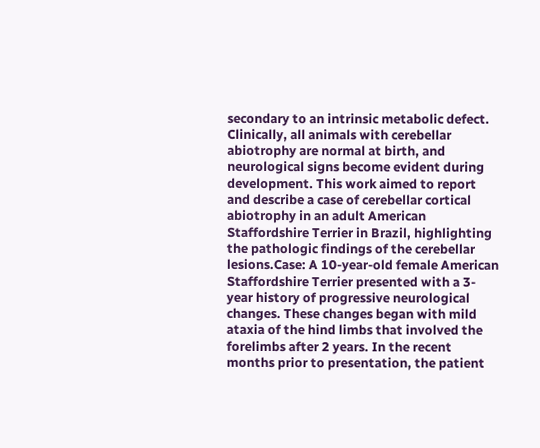secondary to an intrinsic metabolic defect. Clinically, all animals with cerebellar abiotrophy are normal at birth, and neurological signs become evident during development. This work aimed to report and describe a case of cerebellar cortical abiotrophy in an adult American Staffordshire Terrier in Brazil, highlighting the pathologic findings of the cerebellar lesions.Case: A 10-year-old female American Staffordshire Terrier presented with a 3-year history of progressive neurological changes. These changes began with mild ataxia of the hind limbs that involved the forelimbs after 2 years. In the recent months prior to presentation, the patient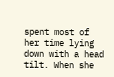spent most of her time lying down with a head tilt. When she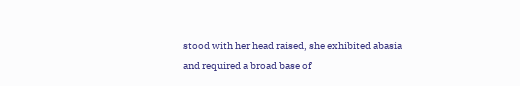stood with her head raised, she exhibited abasia and required a broad base of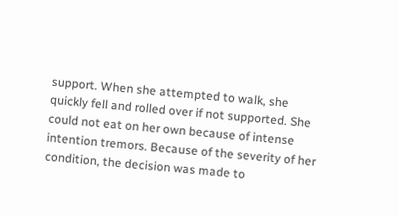support. When she attempted to walk, she quickly fell and rolled over if not supported. She could not eat on her own because of intense intention tremors. Because of the severity of her condition, the decision was made to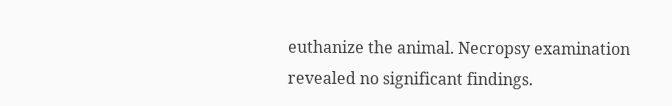euthanize the animal. Necropsy examination revealed no significant findings.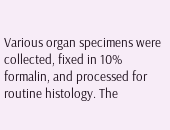Various organ specimens were collected, fixed in 10% formalin, and processed for routine histology. The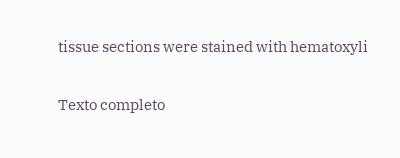tissue sections were stained with hematoxyli

Texto completo